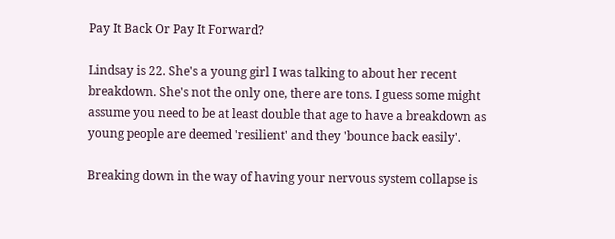Pay It Back Or Pay It Forward?

Lindsay is 22. She's a young girl I was talking to about her recent breakdown. She's not the only one, there are tons. I guess some might assume you need to be at least double that age to have a breakdown as young people are deemed 'resilient' and they 'bounce back easily'.

Breaking down in the way of having your nervous system collapse is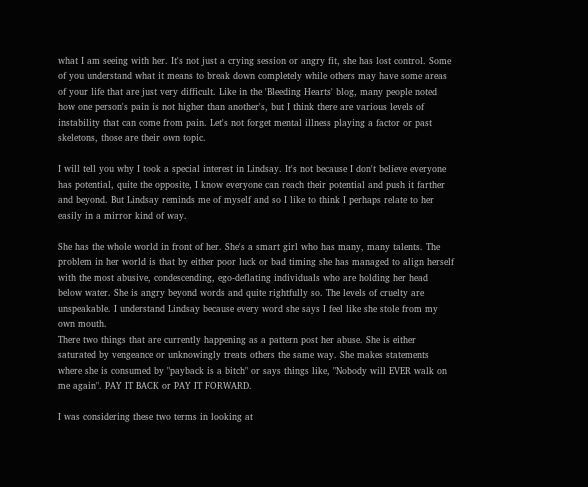what I am seeing with her. It's not just a crying session or angry fit, she has lost control. Some of you understand what it means to break down completely while others may have some areas of your life that are just very difficult. Like in the 'Bleeding Hearts' blog, many people noted how one person's pain is not higher than another's, but I think there are various levels of instability that can come from pain. Let's not forget mental illness playing a factor or past skeletons, those are their own topic.

I will tell you why I took a special interest in Lindsay. It's not because I don't believe everyone has potential, quite the opposite, I know everyone can reach their potential and push it farther and beyond. But Lindsay reminds me of myself and so I like to think I perhaps relate to her easily in a mirror kind of way.

She has the whole world in front of her. She's a smart girl who has many, many talents. The problem in her world is that by either poor luck or bad timing she has managed to align herself with the most abusive, condescending, ego-deflating individuals who are holding her head below water. She is angry beyond words and quite rightfully so. The levels of cruelty are unspeakable. I understand Lindsay because every word she says I feel like she stole from my own mouth.
There two things that are currently happening as a pattern post her abuse. She is either saturated by vengeance or unknowingly treats others the same way. She makes statements where she is consumed by "payback is a bitch" or says things like, "Nobody will EVER walk on me again". PAY IT BACK or PAY IT FORWARD.

I was considering these two terms in looking at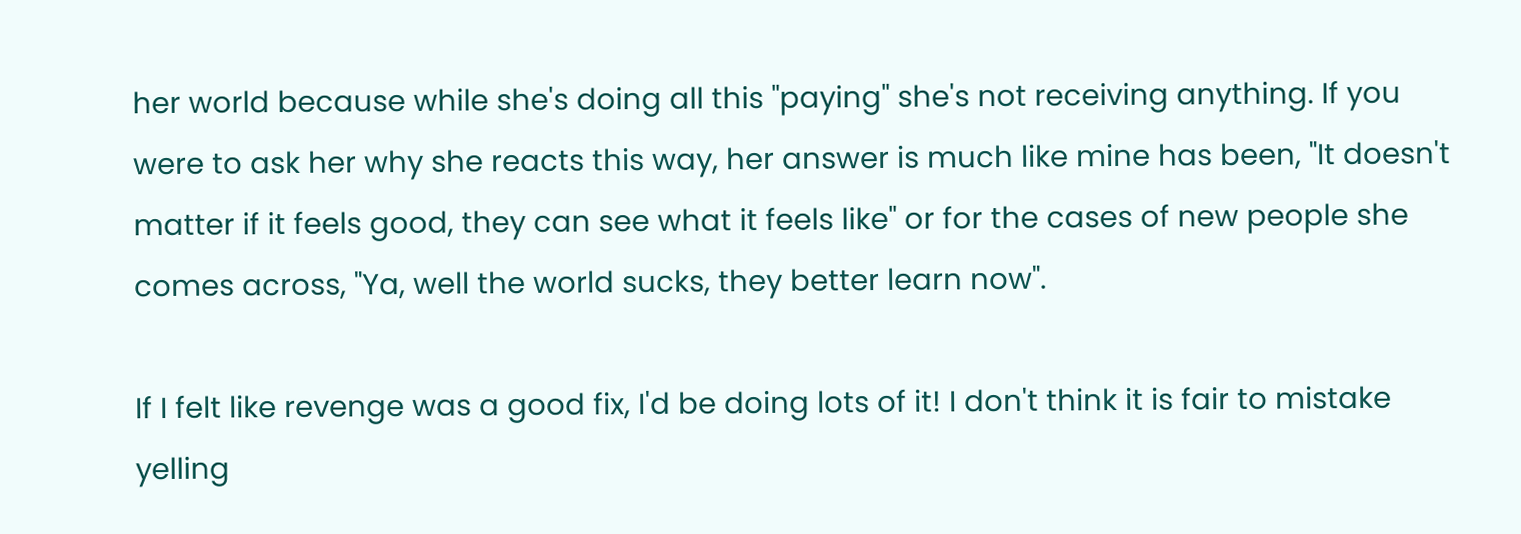her world because while she's doing all this "paying" she's not receiving anything. If you were to ask her why she reacts this way, her answer is much like mine has been, "It doesn't matter if it feels good, they can see what it feels like" or for the cases of new people she comes across, "Ya, well the world sucks, they better learn now".

If I felt like revenge was a good fix, I'd be doing lots of it! I don't think it is fair to mistake yelling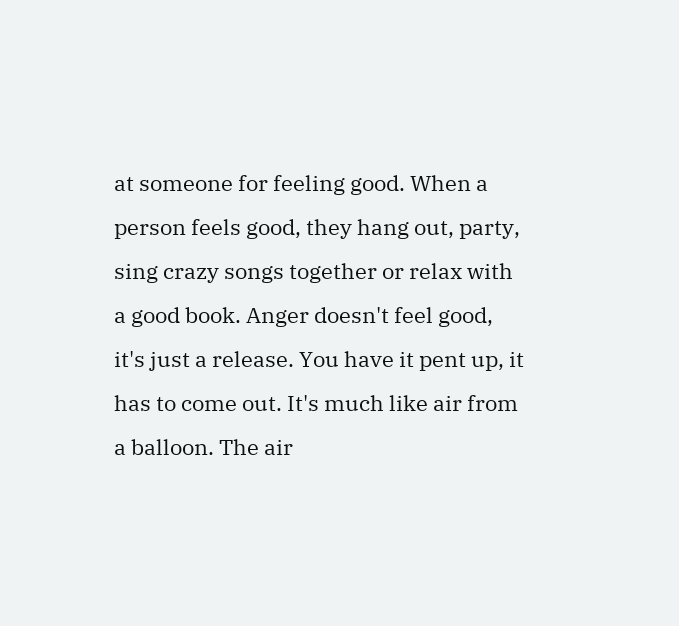at someone for feeling good. When a person feels good, they hang out, party, sing crazy songs together or relax with a good book. Anger doesn't feel good, it's just a release. You have it pent up, it has to come out. It's much like air from a balloon. The air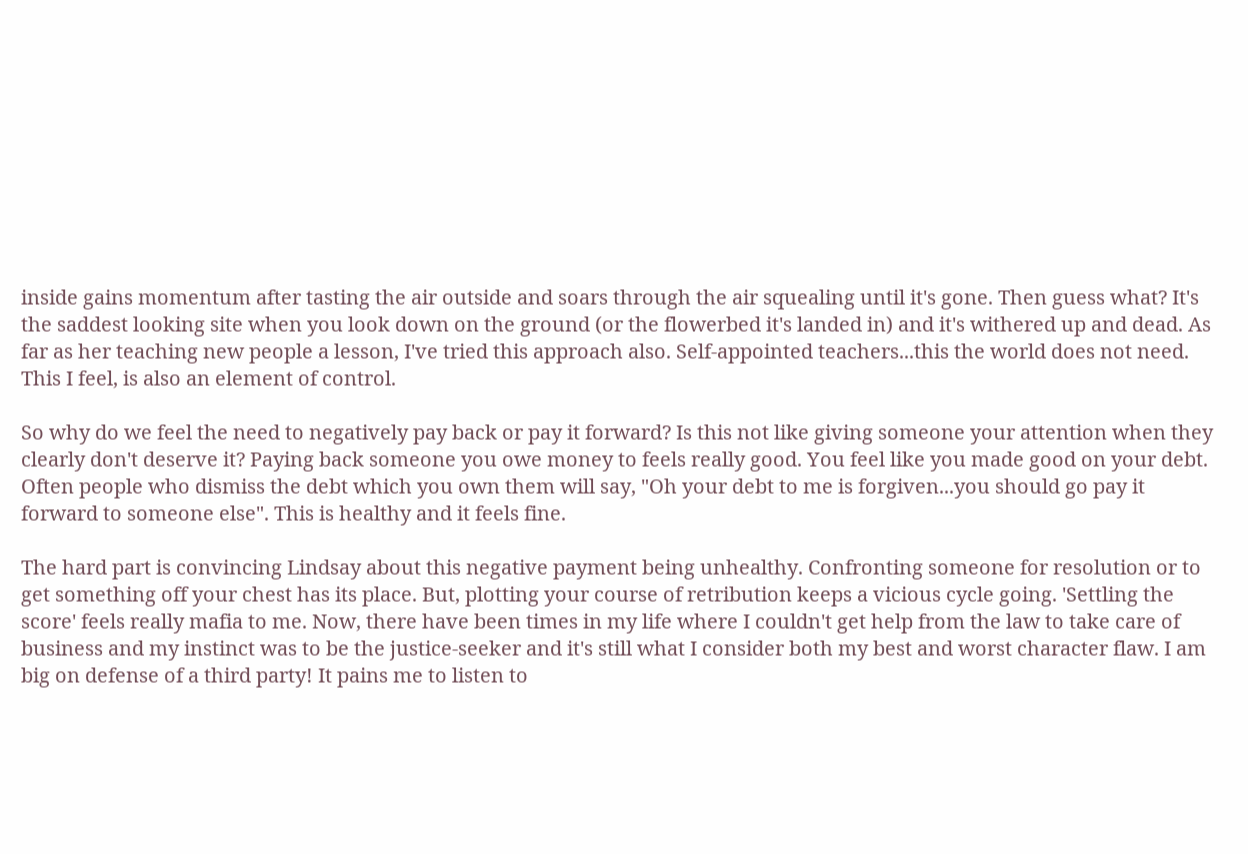inside gains momentum after tasting the air outside and soars through the air squealing until it's gone. Then guess what? It's the saddest looking site when you look down on the ground (or the flowerbed it's landed in) and it's withered up and dead. As far as her teaching new people a lesson, I've tried this approach also. Self-appointed teachers...this the world does not need. This I feel, is also an element of control.

So why do we feel the need to negatively pay back or pay it forward? Is this not like giving someone your attention when they clearly don't deserve it? Paying back someone you owe money to feels really good. You feel like you made good on your debt. Often people who dismiss the debt which you own them will say, "Oh your debt to me is forgiven...you should go pay it forward to someone else". This is healthy and it feels fine.

The hard part is convincing Lindsay about this negative payment being unhealthy. Confronting someone for resolution or to get something off your chest has its place. But, plotting your course of retribution keeps a vicious cycle going. 'Settling the score' feels really mafia to me. Now, there have been times in my life where I couldn't get help from the law to take care of business and my instinct was to be the justice-seeker and it's still what I consider both my best and worst character flaw. I am big on defense of a third party! It pains me to listen to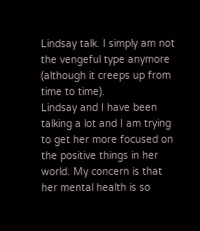Lindsay talk. I simply am not the vengeful type anymore (although it creeps up from time to time).
Lindsay and I have been talking a lot and I am trying to get her more focused on the positive things in her world. My concern is that her mental health is so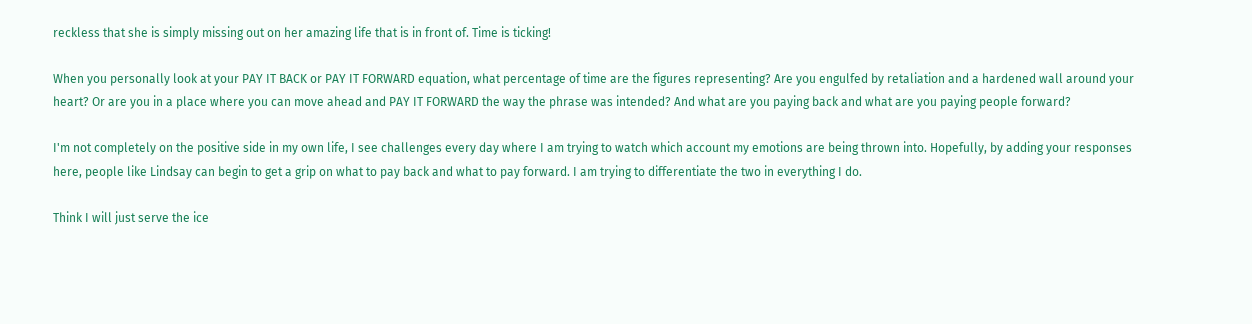reckless that she is simply missing out on her amazing life that is in front of. Time is ticking!

When you personally look at your PAY IT BACK or PAY IT FORWARD equation, what percentage of time are the figures representing? Are you engulfed by retaliation and a hardened wall around your heart? Or are you in a place where you can move ahead and PAY IT FORWARD the way the phrase was intended? And what are you paying back and what are you paying people forward?

I'm not completely on the positive side in my own life, I see challenges every day where I am trying to watch which account my emotions are being thrown into. Hopefully, by adding your responses here, people like Lindsay can begin to get a grip on what to pay back and what to pay forward. I am trying to differentiate the two in everything I do.

Think I will just serve the ice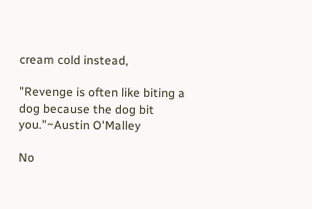cream cold instead,

"Revenge is often like biting a dog because the dog bit you."~Austin O'Malley

No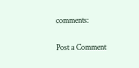comments:

Post a Comment